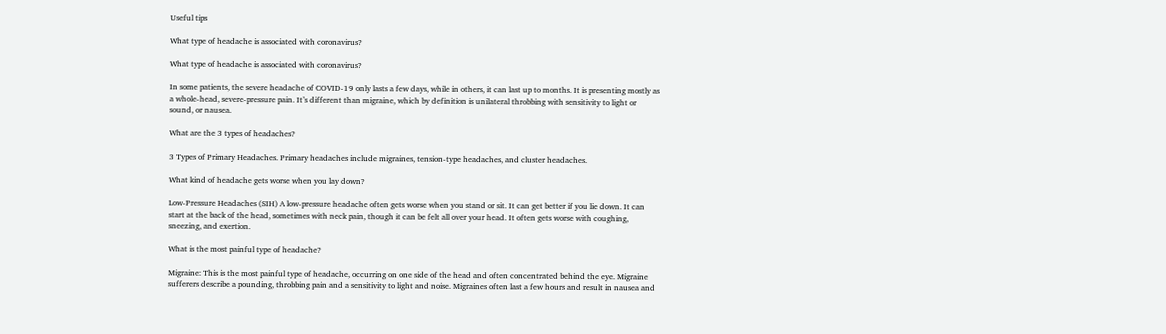Useful tips

What type of headache is associated with coronavirus?

What type of headache is associated with coronavirus?

In some patients, the severe headache of COVID-19 only lasts a few days, while in others, it can last up to months. It is presenting mostly as a whole-head, severe-pressure pain. It’s different than migraine, which by definition is unilateral throbbing with sensitivity to light or sound, or nausea.

What are the 3 types of headaches?

3 Types of Primary Headaches. Primary headaches include migraines, tension-type headaches, and cluster headaches.

What kind of headache gets worse when you lay down?

Low-Pressure Headaches (SIH) A low-pressure headache often gets worse when you stand or sit. It can get better if you lie down. It can start at the back of the head, sometimes with neck pain, though it can be felt all over your head. It often gets worse with coughing, sneezing, and exertion.

What is the most painful type of headache?

Migraine: This is the most painful type of headache, occurring on one side of the head and often concentrated behind the eye. Migraine sufferers describe a pounding, throbbing pain and a sensitivity to light and noise. Migraines often last a few hours and result in nausea and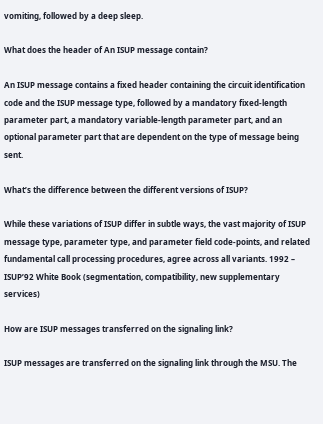vomiting, followed by a deep sleep.

What does the header of An ISUP message contain?

An ISUP message contains a fixed header containing the circuit identification code and the ISUP message type, followed by a mandatory fixed-length parameter part, a mandatory variable-length parameter part, and an optional parameter part that are dependent on the type of message being sent.

What’s the difference between the different versions of ISUP?

While these variations of ISUP differ in subtle ways, the vast majority of ISUP message type, parameter type, and parameter field code-points, and related fundamental call processing procedures, agree across all variants. 1992 – ISUP’92 White Book (segmentation, compatibility, new supplementary services)

How are ISUP messages transferred on the signaling link?

ISUP messages are transferred on the signaling link through the MSU. The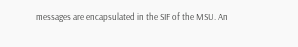messages are encapsulated in the SIF of the MSU. An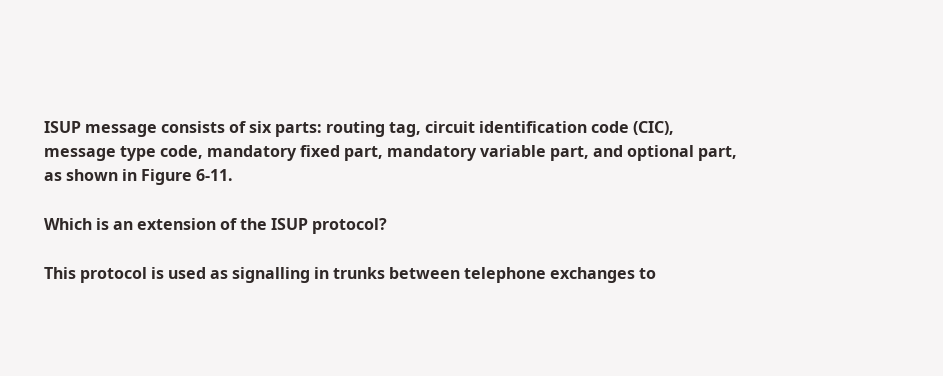ISUP message consists of six parts: routing tag, circuit identification code (CIC), message type code, mandatory fixed part, mandatory variable part, and optional part, as shown in Figure 6-11.

Which is an extension of the ISUP protocol?

This protocol is used as signalling in trunks between telephone exchanges to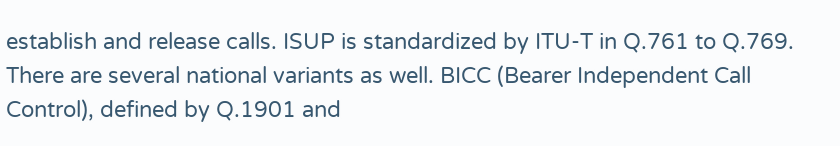establish and release calls. ISUP is standardized by ITU-T in Q.761 to Q.769. There are several national variants as well. BICC (Bearer Independent Call Control), defined by Q.1901 and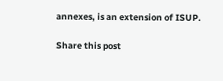annexes, is an extension of ISUP.

Share this post